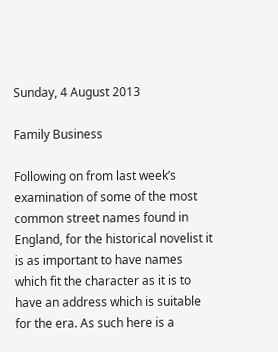Sunday, 4 August 2013

Family Business

Following on from last week’s examination of some of the most common street names found in England, for the historical novelist it is as important to have names which fit the character as it is to have an address which is suitable for the era. As such here is a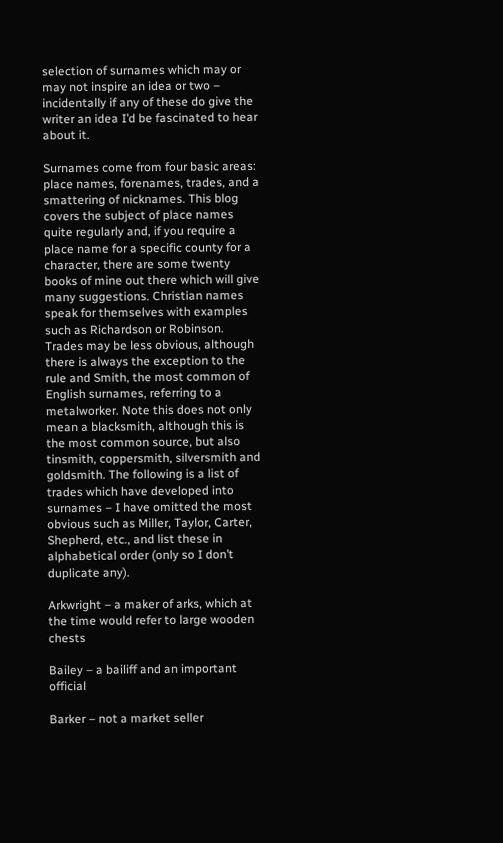selection of surnames which may or may not inspire an idea or two – incidentally if any of these do give the writer an idea I’d be fascinated to hear about it.

Surnames come from four basic areas: place names, forenames, trades, and a smattering of nicknames. This blog covers the subject of place names quite regularly and, if you require a place name for a specific county for a character, there are some twenty books of mine out there which will give many suggestions. Christian names speak for themselves with examples such as Richardson or Robinson. Trades may be less obvious, although there is always the exception to the rule and Smith, the most common of English surnames, referring to a metalworker. Note this does not only mean a blacksmith, although this is the most common source, but also tinsmith, coppersmith, silversmith and goldsmith. The following is a list of trades which have developed into surnames – I have omitted the most obvious such as Miller, Taylor, Carter, Shepherd, etc., and list these in alphabetical order (only so I don’t duplicate any).

Arkwright – a maker of arks, which at the time would refer to large wooden chests

Bailey – a bailiff and an important official

Barker – not a market seller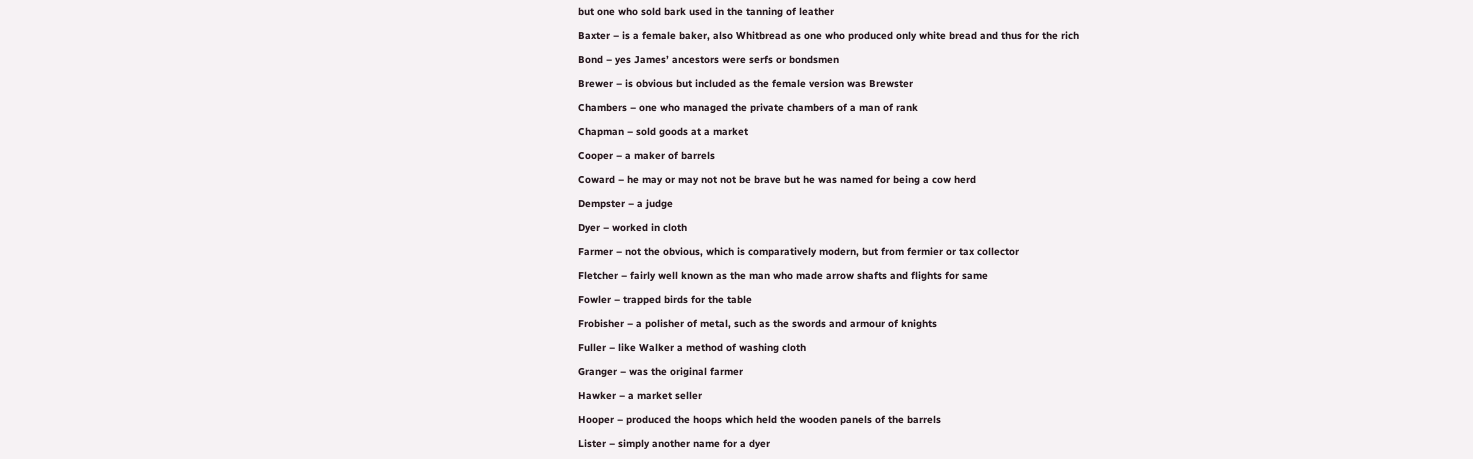but one who sold bark used in the tanning of leather

Baxter – is a female baker, also Whitbread as one who produced only white bread and thus for the rich

Bond – yes James’ ancestors were serfs or bondsmen

Brewer – is obvious but included as the female version was Brewster

Chambers – one who managed the private chambers of a man of rank

Chapman – sold goods at a market

Cooper – a maker of barrels

Coward – he may or may not not be brave but he was named for being a cow herd

Dempster – a judge

Dyer – worked in cloth

Farmer – not the obvious, which is comparatively modern, but from fermier or tax collector

Fletcher – fairly well known as the man who made arrow shafts and flights for same

Fowler – trapped birds for the table

Frobisher – a polisher of metal, such as the swords and armour of knights

Fuller – like Walker a method of washing cloth

Granger – was the original farmer

Hawker – a market seller

Hooper – produced the hoops which held the wooden panels of the barrels

Lister – simply another name for a dyer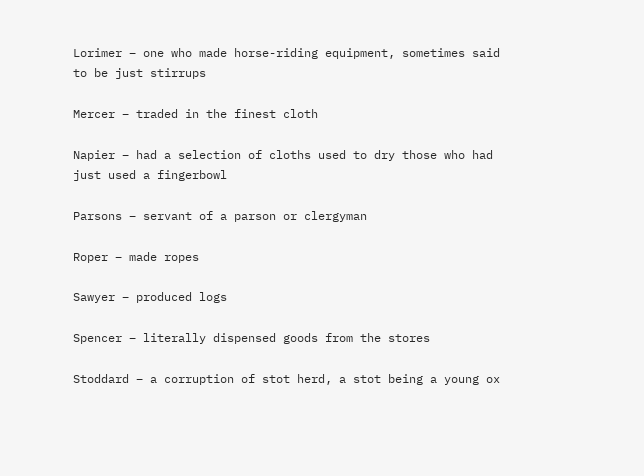Lorimer – one who made horse-riding equipment, sometimes said to be just stirrups

Mercer – traded in the finest cloth

Napier – had a selection of cloths used to dry those who had just used a fingerbowl

Parsons – servant of a parson or clergyman

Roper – made ropes

Sawyer – produced logs

Spencer – literally dispensed goods from the stores

Stoddard – a corruption of stot herd, a stot being a young ox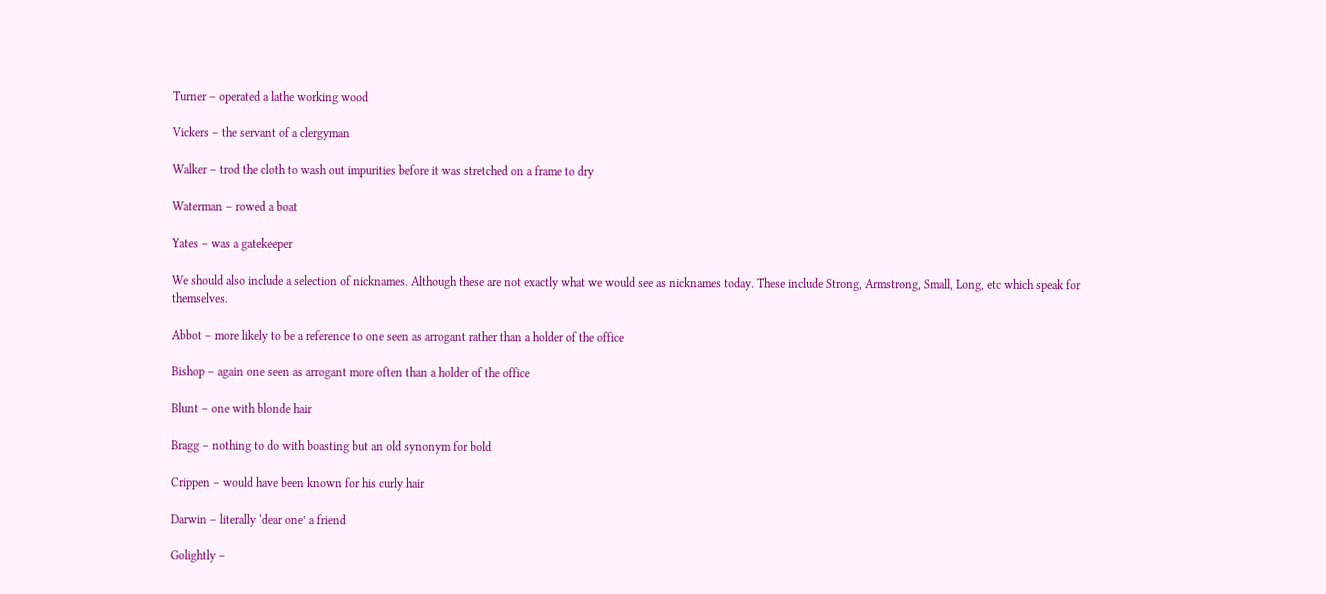Turner – operated a lathe working wood

Vickers – the servant of a clergyman

Walker – trod the cloth to wash out impurities before it was stretched on a frame to dry

Waterman – rowed a boat

Yates – was a gatekeeper

We should also include a selection of nicknames. Although these are not exactly what we would see as nicknames today. These include Strong, Armstrong, Small, Long, etc which speak for themselves.

Abbot – more likely to be a reference to one seen as arrogant rather than a holder of the office

Bishop – again one seen as arrogant more often than a holder of the office

Blunt – one with blonde hair

Bragg – nothing to do with boasting but an old synonym for bold

Crippen – would have been known for his curly hair

Darwin – literally ‘dear one’ a friend

Golightly –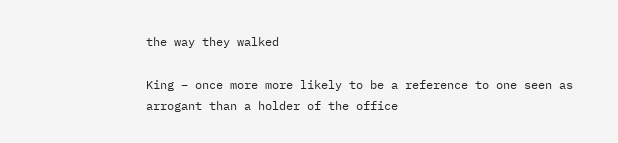the way they walked

King – once more more likely to be a reference to one seen as arrogant than a holder of the office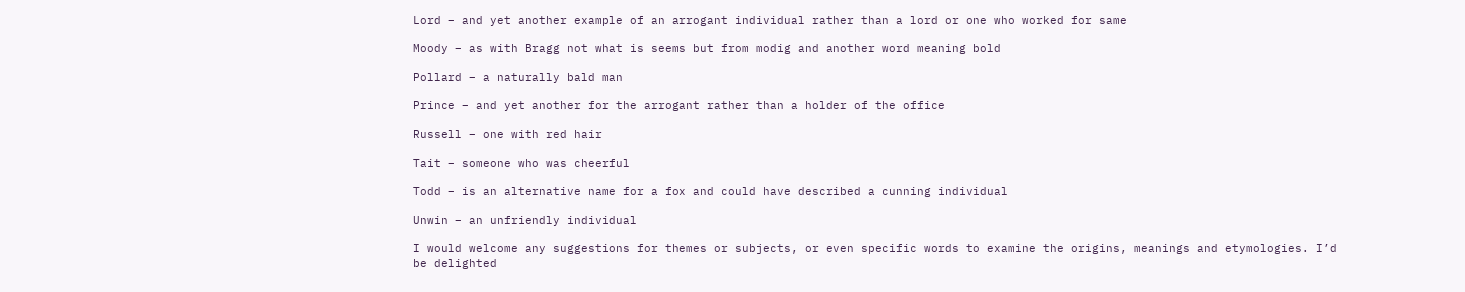Lord – and yet another example of an arrogant individual rather than a lord or one who worked for same

Moody – as with Bragg not what is seems but from modig and another word meaning bold

Pollard – a naturally bald man

Prince – and yet another for the arrogant rather than a holder of the office

Russell – one with red hair

Tait – someone who was cheerful

Todd – is an alternative name for a fox and could have described a cunning individual

Unwin – an unfriendly individual

I would welcome any suggestions for themes or subjects, or even specific words to examine the origins, meanings and etymologies. I’d be delighted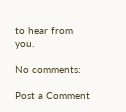to hear from you.

No comments:

Post a Comment